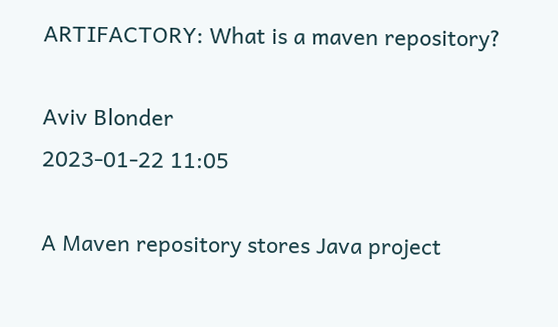ARTIFACTORY: What is a maven repository?

Aviv Blonder
2023-01-22 11:05

A Maven repository stores Java project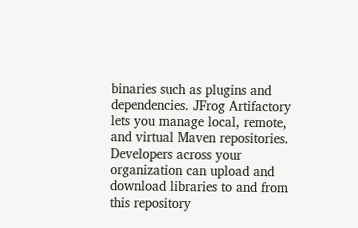binaries such as plugins and dependencies. JFrog Artifactory lets you manage local, remote, and virtual Maven repositories. Developers across your organization can upload and download libraries to and from this repository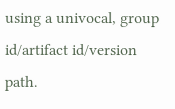using a univocal, group id/artifact id/version path.